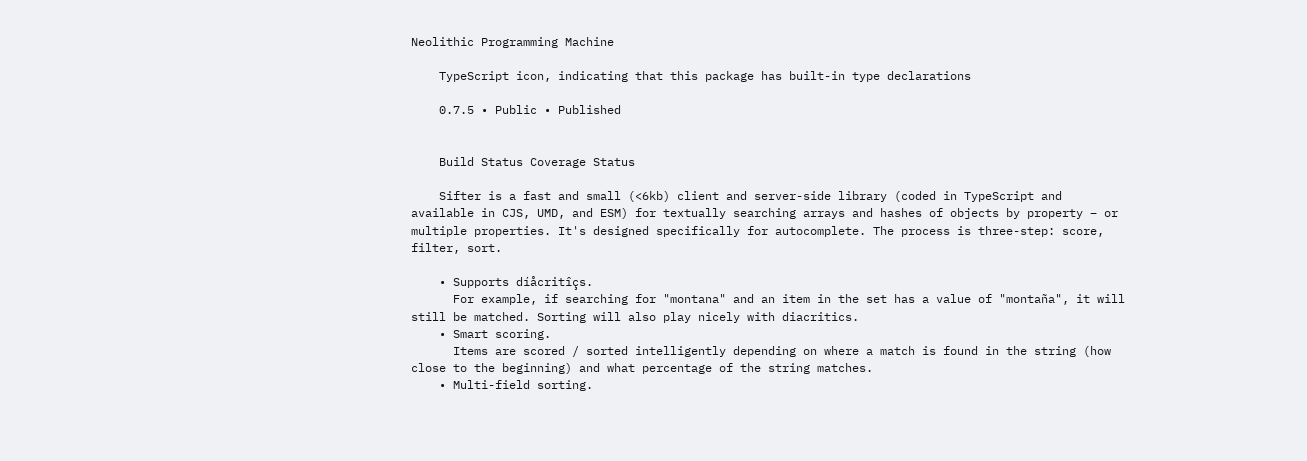Neolithic Programming Machine

    TypeScript icon, indicating that this package has built-in type declarations

    0.7.5 • Public • Published


    Build Status Coverage Status

    Sifter is a fast and small (<6kb) client and server-side library (coded in TypeScript and available in CJS, UMD, and ESM) for textually searching arrays and hashes of objects by property – or multiple properties. It's designed specifically for autocomplete. The process is three-step: score, filter, sort.

    • Supports díåcritîçs.
      For example, if searching for "montana" and an item in the set has a value of "montaña", it will still be matched. Sorting will also play nicely with diacritics.
    • Smart scoring.
      Items are scored / sorted intelligently depending on where a match is found in the string (how close to the beginning) and what percentage of the string matches.
    • Multi-field sorting.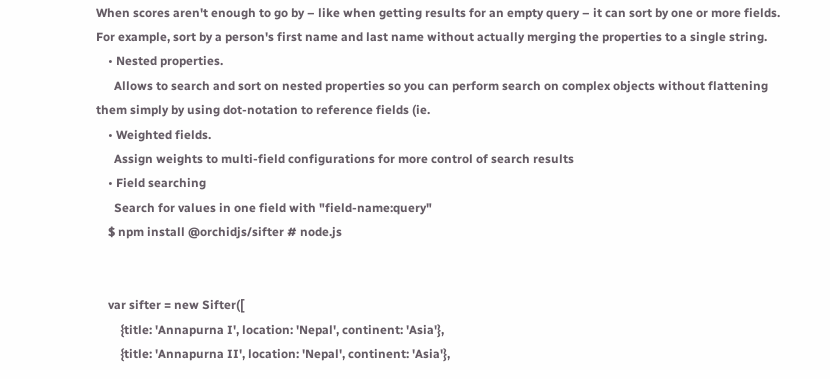When scores aren't enough to go by – like when getting results for an empty query – it can sort by one or more fields. For example, sort by a person's first name and last name without actually merging the properties to a single string.
    • Nested properties.
      Allows to search and sort on nested properties so you can perform search on complex objects without flattening them simply by using dot-notation to reference fields (ie.
    • Weighted fields.
      Assign weights to multi-field configurations for more control of search results
    • Field searching
      Search for values in one field with "field-name:query"
    $ npm install @orchidjs/sifter # node.js


    var sifter = new Sifter([
        {title: 'Annapurna I', location: 'Nepal', continent: 'Asia'},
        {title: 'Annapurna II', location: 'Nepal', continent: 'Asia'},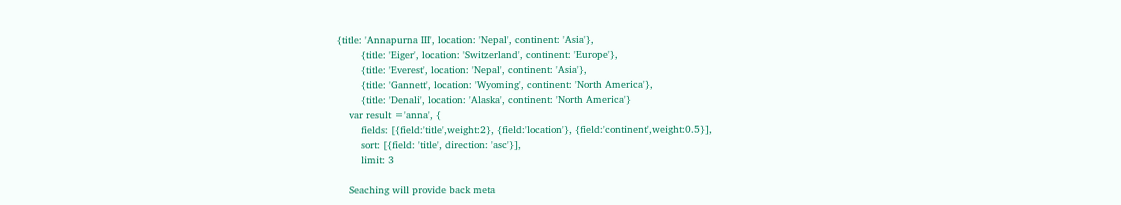{title: 'Annapurna III', location: 'Nepal', continent: 'Asia'},
        {title: 'Eiger', location: 'Switzerland', continent: 'Europe'},
        {title: 'Everest', location: 'Nepal', continent: 'Asia'},
        {title: 'Gannett', location: 'Wyoming', continent: 'North America'},
        {title: 'Denali', location: 'Alaska', continent: 'North America'}
    var result ='anna', {
        fields: [{field:'title',weight:2}, {field:'location'}, {field:'continent',weight:0.5}],
        sort: [{field: 'title', direction: 'asc'}],
        limit: 3

    Seaching will provide back meta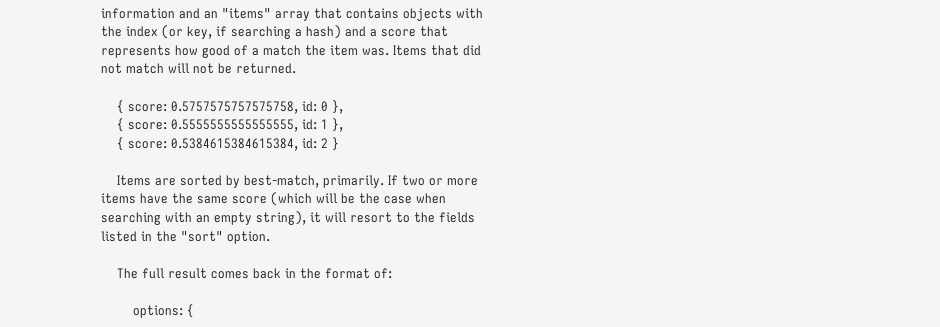information and an "items" array that contains objects with the index (or key, if searching a hash) and a score that represents how good of a match the item was. Items that did not match will not be returned.

    { score: 0.5757575757575758, id: 0 },
    { score: 0.5555555555555555, id: 1 },
    { score: 0.5384615384615384, id: 2 }

    Items are sorted by best-match, primarily. If two or more items have the same score (which will be the case when searching with an empty string), it will resort to the fields listed in the "sort" option.

    The full result comes back in the format of:

        options: {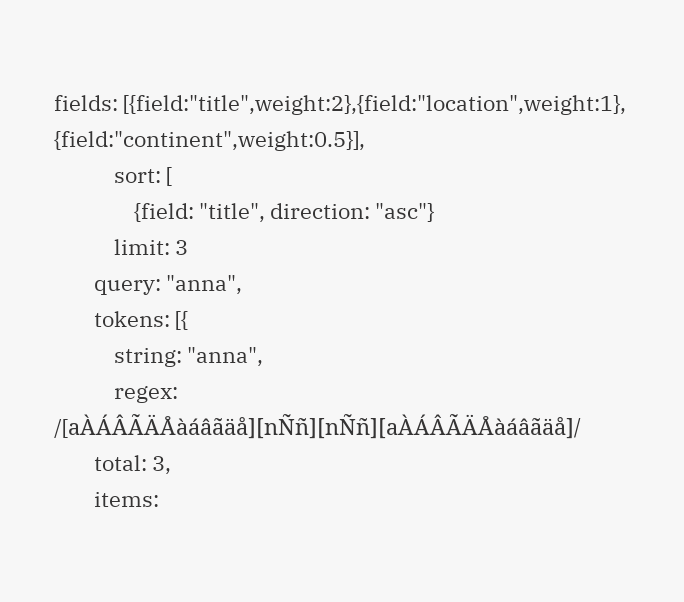fields: [{field:"title",weight:2},{field:"location",weight:1}, {field:"continent",weight:0.5}],
            sort: [
                {field: "title", direction: "asc"}
            limit: 3
        query: "anna",
        tokens: [{
            string: "anna",
            regex: /[aÀÁÂÃÄÅàáâãäå][nÑñ][nÑñ][aÀÁÂÃÄÅàáâãäå]/
        total: 3,
        items: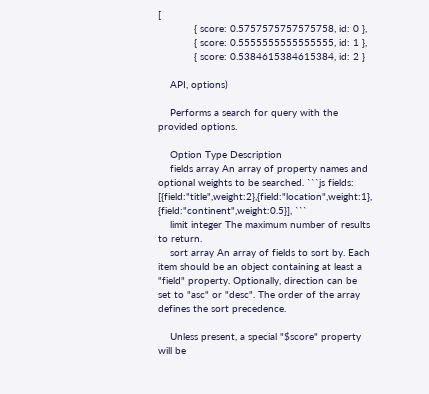[
            { score: 0.5757575757575758, id: 0 },
            { score: 0.5555555555555555, id: 1 },
            { score: 0.5384615384615384, id: 2 }

    API, options)

    Performs a search for query with the provided options.

    Option Type Description
    fields array An array of property names and optional weights to be searched. ```js fields: [{field:"title",weight:2},{field:"location",weight:1}, {field:"continent",weight:0.5}], ```
    limit integer The maximum number of results to return.
    sort array An array of fields to sort by. Each item should be an object containing at least a "field" property. Optionally, direction can be set to "asc" or "desc". The order of the array defines the sort precedence.

    Unless present, a special "$score" property will be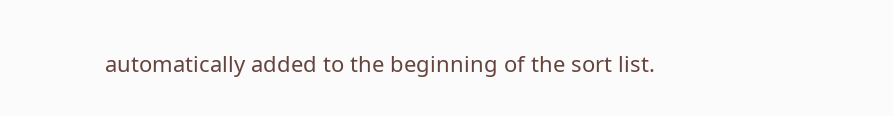automatically added to the beginning of the sort list.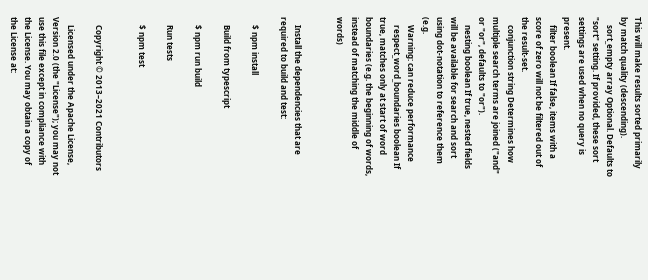This will make results sorted primarily by match quality (descending).
    sort_empty array Optional. Defaults to "sort" setting. If provided, these sort settings are used when no query is present.
    filter boolean If false, items with a score of zero will not be filtered out of the result-set.
    conjunction string Determines how multiple search terms are joined ("and" or "or", defaults to "or").
    nesting boolean If true, nested fields will be available for search and sort using dot-notation to reference them (e.g.
    Warning: can reduce performance
    respect_word_boundaries boolean If true, matches only at start of word boundaries (e.g. the beginning of words, instead of matching the middle of words)


    Install the dependencies that are required to build and test:

    $ npm install

    Build from typescript

    $ npm run build

    Run tests

    $ npm test


    Copyright © 2013–2021 Contributors

    Licensed under the Apache License, Version 2.0 (the "License"); you may not use this file except in compliance with the License. You may obtain a copy of the License at: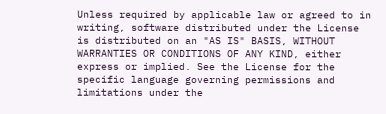Unless required by applicable law or agreed to in writing, software distributed under the License is distributed on an "AS IS" BASIS, WITHOUT WARRANTIES OR CONDITIONS OF ANY KIND, either express or implied. See the License for the specific language governing permissions and limitations under the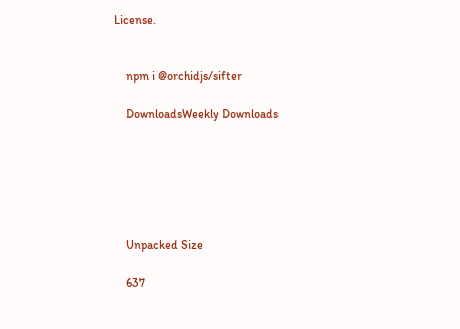License.


    npm i @orchidjs/sifter

    DownloadsWeekly Downloads






    Unpacked Size

    637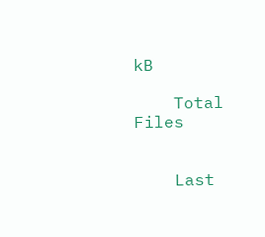kB

    Total Files


    Last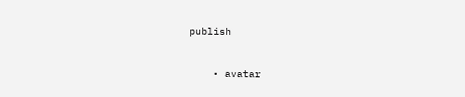publish


    • avatar